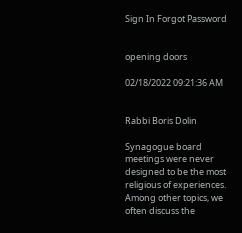Sign In Forgot Password


opening doors

02/18/2022 09:21:36 AM


Rabbi Boris Dolin

Synagogue board meetings were never designed to be the most religious of experiences.   Among other topics, we often discuss the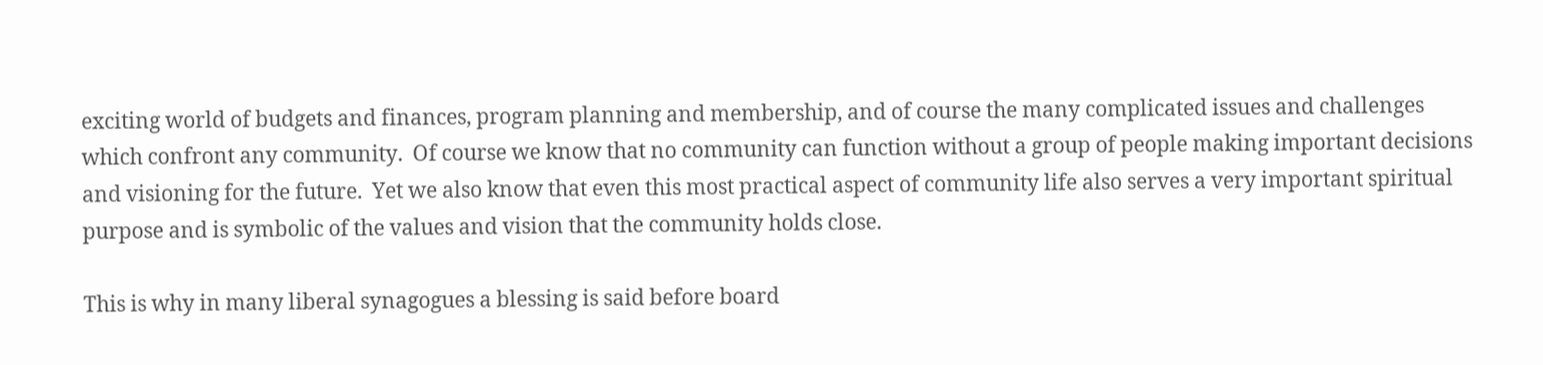exciting world of budgets and finances, program planning and membership, and of course the many complicated issues and challenges which confront any community.  Of course we know that no community can function without a group of people making important decisions and visioning for the future.  Yet we also know that even this most practical aspect of community life also serves a very important spiritual purpose and is symbolic of the values and vision that the community holds close.

This is why in many liberal synagogues a blessing is said before board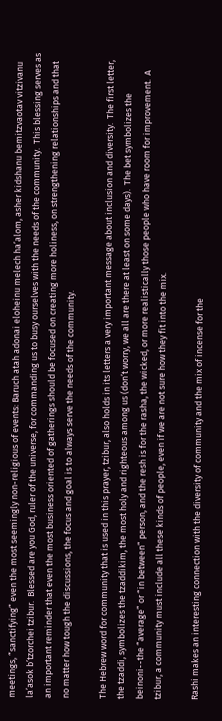meetings, “sanctifying” even the most seemingly non-religious of events: Baruch atah adonai eloheinu melech ha’alom, asher kidshanu bemitzvaotav vitzivanu la’asok b’tzorchei tzibur.  Blessed are you God, ruler of the universe, for commanding us to busy ourselves with the needs of the community.  This blessing serves as an important reminder that even the most business oriented of gatherings should be focused on creating more holiness, on strengthening relationships and that no matter how tough the discussions, the focus and goal is to always serve the needs of the community.

The Hebrew word for community that is used in this prayer, tzibur, also holds in its letters a very important message about inclusion and diversity.  The first letter, the tzaddi, symbolizes the tzaddikim, the most holy and righteous among us (don’t worry, we all are there at least on some days).  The bet symbolizes the beinoni--the “average” or “in between” person, and the resh is for the rasha, the wicked, or more realistically those people who have room for improvement.  A tzibur, a community must include all these kinds of people, even if we are not sure how they fit into the mix.

Rashi makes an interesting connection with the diversity of community and the mix of incense for the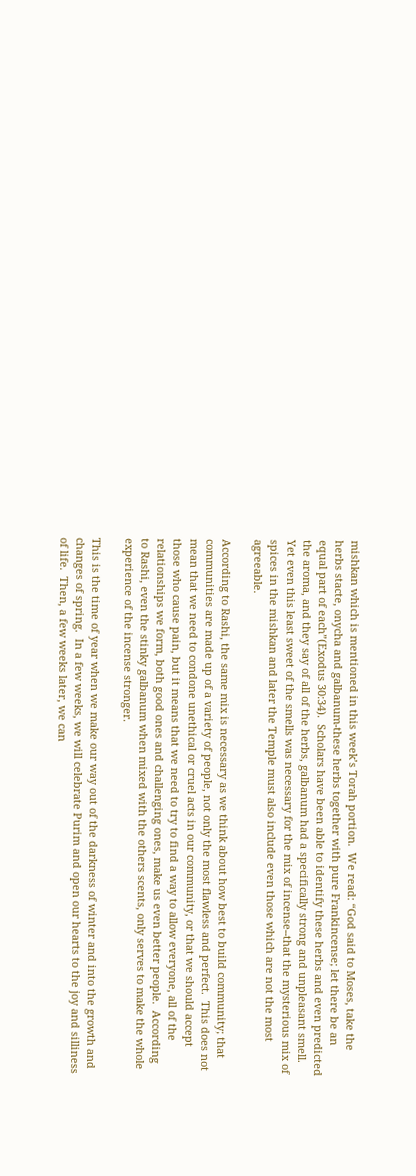mishkan which is mentioned in this week’s Torah portion.  We read: “God said to Moses, take the herbs stacte, onycha and galbanum-these herbs together with pure Frankincense; let there be an equal part of each”(Exodus 30:34).  Scholars have been able to identify these herbs and even predicted the aroma, and they say of all of the herbs, galbanum had a specifically strong and unpleasant smell.  Yet even this least sweet of the smells was necessary for the mix of incense--that the mysterious mix of spices in the mishkan and later the Temple must also include even those which are not the most agreeable.

According to Rashi, the same mix is necessary as we think about how best to build community; that communities are made up of a variety of people, not only the most flawless and perfect.  This does not mean that we need to condone unethical or cruel acts in our community, or that we should accept those who cause pain, but it means that we need to try to find a way to allow everyone, all of the relationships we form, both good ones and challenging ones, make us even better people.  According to Rashi, even the stinky galbanum when mixed with the others scents, only serves to make the whole experience of the incense stronger.

This is the time of year when we make our way out of the darkness of winter and into the growth and changes of spring.  In a few weeks, we will celebrate Purim and open our hearts to the joy and silliness of life.  Then, a few weeks later, we can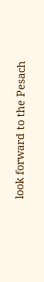look forward to the Pesach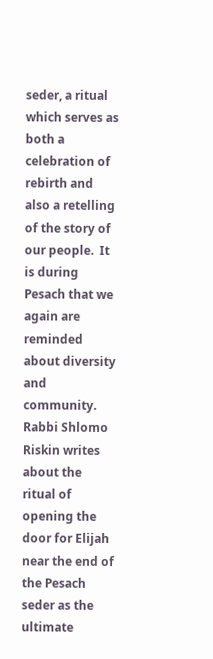seder, a ritual which serves as both a celebration of rebirth and also a retelling of the story of our people.  It is during Pesach that we again are reminded about diversity and community.  Rabbi Shlomo Riskin writes about the ritual of opening the door for Elijah near the end of the Pesach seder as the ultimate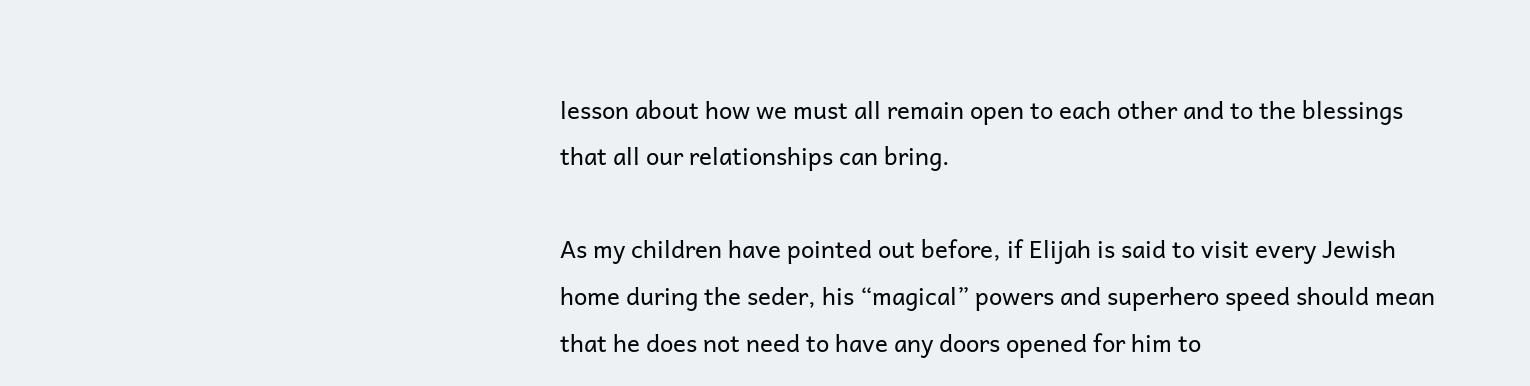lesson about how we must all remain open to each other and to the blessings that all our relationships can bring.

As my children have pointed out before, if Elijah is said to visit every Jewish home during the seder, his “magical” powers and superhero speed should mean that he does not need to have any doors opened for him to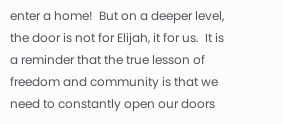enter a home!  But on a deeper level, the door is not for Elijah, it for us.  It is a reminder that the true lesson of freedom and community is that we need to constantly open our doors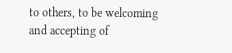to others, to be welcoming and accepting of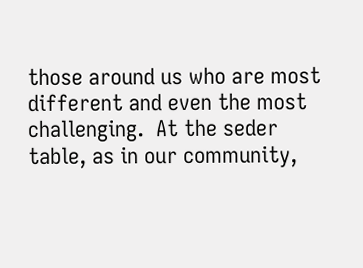those around us who are most different and even the most challenging.  At the seder table, as in our community,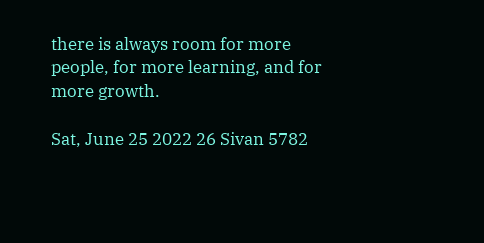there is always room for more people, for more learning, and for more growth.

Sat, June 25 2022 26 Sivan 5782